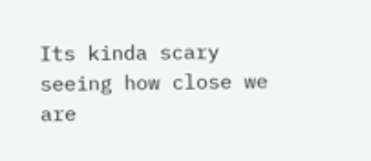Its kinda scary seeing how close we are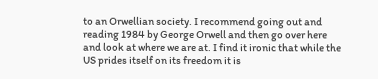to an Orwellian society. I recommend going out and reading 1984 by George Orwell and then go over here and look at where we are at. I find it ironic that while the US prides itself on its freedom it is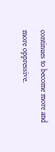continues to become more and more oppressive.